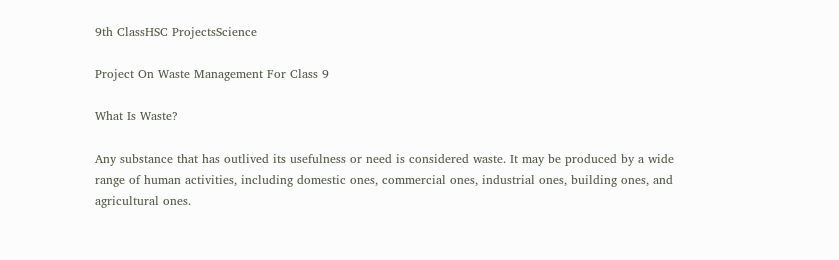9th ClassHSC ProjectsScience

Project On Waste Management For Class 9

What Is Waste?

Any substance that has outlived its usefulness or need is considered waste. It may be produced by a wide range of human activities, including domestic ones, commercial ones, industrial ones, building ones, and agricultural ones.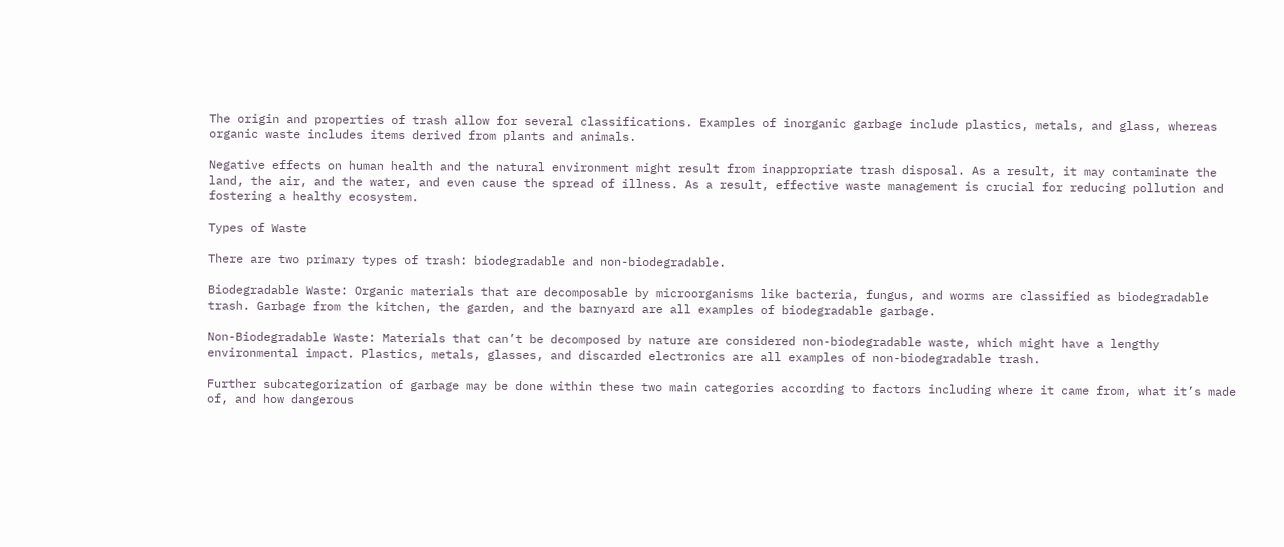The origin and properties of trash allow for several classifications. Examples of inorganic garbage include plastics, metals, and glass, whereas organic waste includes items derived from plants and animals.

Negative effects on human health and the natural environment might result from inappropriate trash disposal. As a result, it may contaminate the land, the air, and the water, and even cause the spread of illness. As a result, effective waste management is crucial for reducing pollution and fostering a healthy ecosystem.

Types of Waste

There are two primary types of trash: biodegradable and non-biodegradable.

Biodegradable Waste: Organic materials that are decomposable by microorganisms like bacteria, fungus, and worms are classified as biodegradable trash. Garbage from the kitchen, the garden, and the barnyard are all examples of biodegradable garbage.

Non-Biodegradable Waste: Materials that can’t be decomposed by nature are considered non-biodegradable waste, which might have a lengthy environmental impact. Plastics, metals, glasses, and discarded electronics are all examples of non-biodegradable trash.

Further subcategorization of garbage may be done within these two main categories according to factors including where it came from, what it’s made of, and how dangerous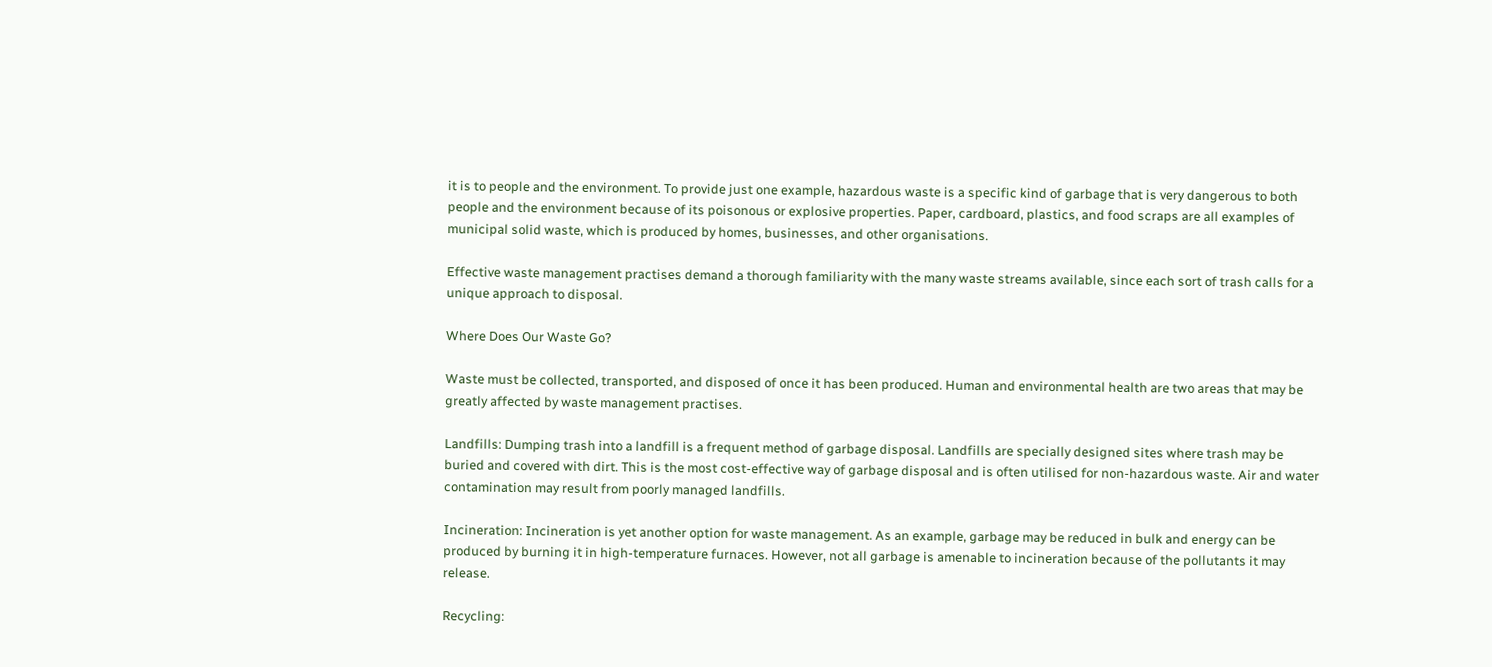it is to people and the environment. To provide just one example, hazardous waste is a specific kind of garbage that is very dangerous to both people and the environment because of its poisonous or explosive properties. Paper, cardboard, plastics, and food scraps are all examples of municipal solid waste, which is produced by homes, businesses, and other organisations.

Effective waste management practises demand a thorough familiarity with the many waste streams available, since each sort of trash calls for a unique approach to disposal.

Where Does Our Waste Go?

Waste must be collected, transported, and disposed of once it has been produced. Human and environmental health are two areas that may be greatly affected by waste management practises.

Landfills: Dumping trash into a landfill is a frequent method of garbage disposal. Landfills are specially designed sites where trash may be buried and covered with dirt. This is the most cost-effective way of garbage disposal and is often utilised for non-hazardous waste. Air and water contamination may result from poorly managed landfills.

Incineration: Incineration is yet another option for waste management. As an example, garbage may be reduced in bulk and energy can be produced by burning it in high-temperature furnaces. However, not all garbage is amenable to incineration because of the pollutants it may release.

Recycling: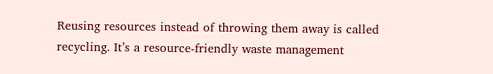Reusing resources instead of throwing them away is called recycling. It’s a resource-friendly waste management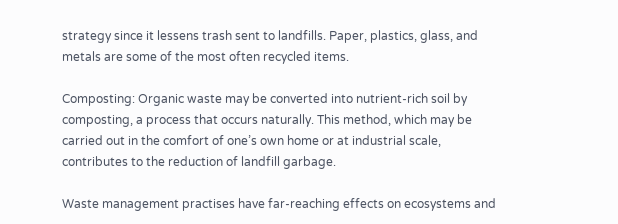strategy since it lessens trash sent to landfills. Paper, plastics, glass, and metals are some of the most often recycled items.

Composting: Organic waste may be converted into nutrient-rich soil by composting, a process that occurs naturally. This method, which may be carried out in the comfort of one’s own home or at industrial scale, contributes to the reduction of landfill garbage.

Waste management practises have far-reaching effects on ecosystems and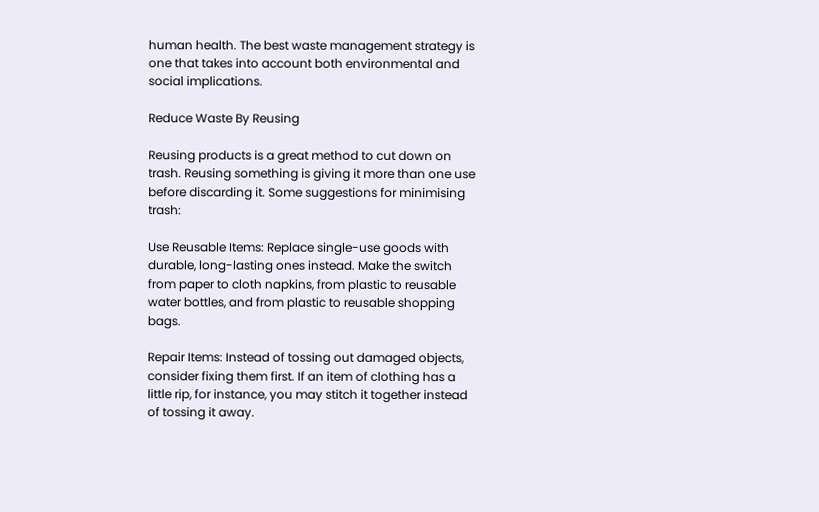human health. The best waste management strategy is one that takes into account both environmental and social implications.

Reduce Waste By Reusing

Reusing products is a great method to cut down on trash. Reusing something is giving it more than one use before discarding it. Some suggestions for minimising trash:

Use Reusable Items: Replace single-use goods with durable, long-lasting ones instead. Make the switch from paper to cloth napkins, from plastic to reusable water bottles, and from plastic to reusable shopping bags.

Repair Items: Instead of tossing out damaged objects, consider fixing them first. If an item of clothing has a little rip, for instance, you may stitch it together instead of tossing it away.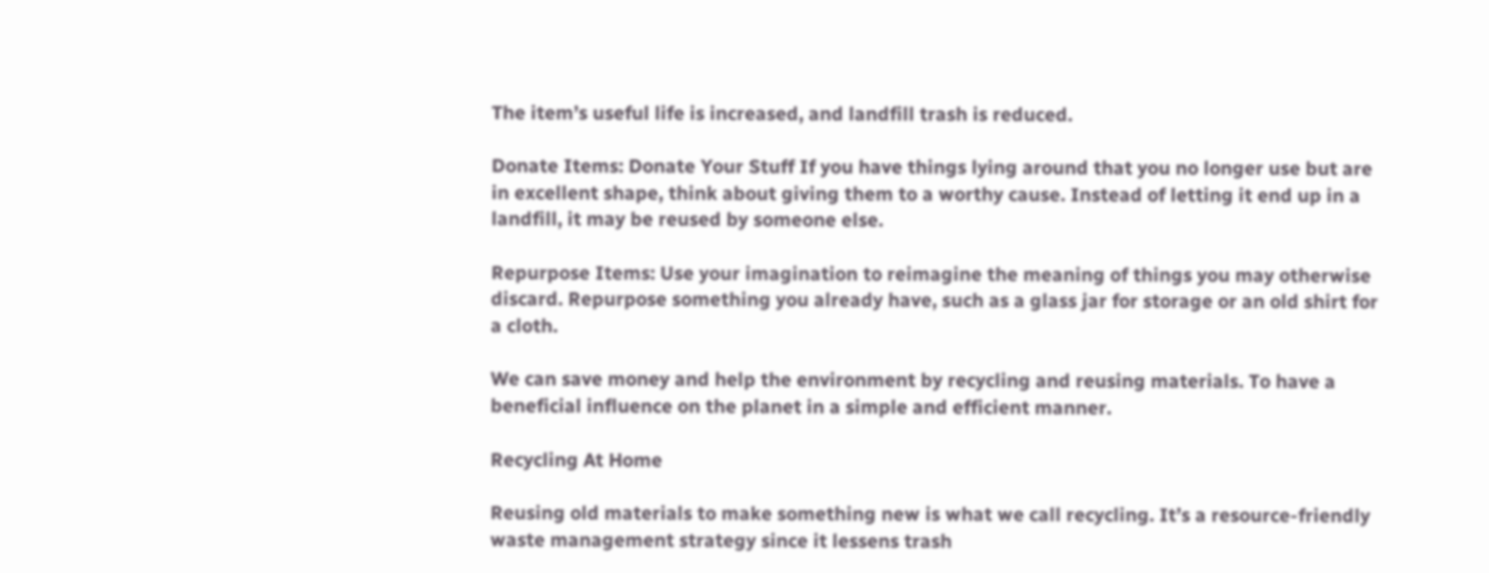The item’s useful life is increased, and landfill trash is reduced.

Donate Items: Donate Your Stuff If you have things lying around that you no longer use but are in excellent shape, think about giving them to a worthy cause. Instead of letting it end up in a landfill, it may be reused by someone else.

Repurpose Items: Use your imagination to reimagine the meaning of things you may otherwise discard. Repurpose something you already have, such as a glass jar for storage or an old shirt for a cloth.

We can save money and help the environment by recycling and reusing materials. To have a beneficial influence on the planet in a simple and efficient manner.

Recycling At Home

Reusing old materials to make something new is what we call recycling. It’s a resource-friendly waste management strategy since it lessens trash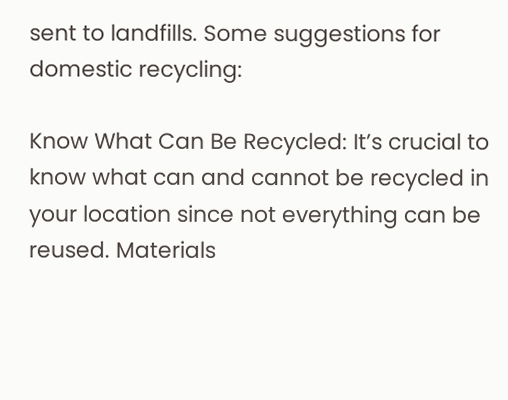sent to landfills. Some suggestions for domestic recycling:

Know What Can Be Recycled: It’s crucial to know what can and cannot be recycled in your location since not everything can be reused. Materials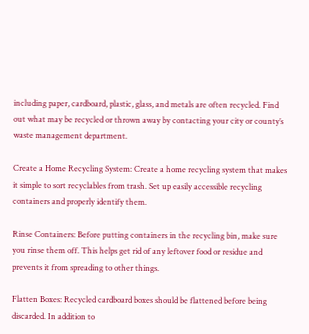including paper, cardboard, plastic, glass, and metals are often recycled. Find out what may be recycled or thrown away by contacting your city or county’s waste management department.

Create a Home Recycling System: Create a home recycling system that makes it simple to sort recyclables from trash. Set up easily accessible recycling containers and properly identify them.

Rinse Containers: Before putting containers in the recycling bin, make sure you rinse them off. This helps get rid of any leftover food or residue and prevents it from spreading to other things.

Flatten Boxes: Recycled cardboard boxes should be flattened before being discarded. In addition to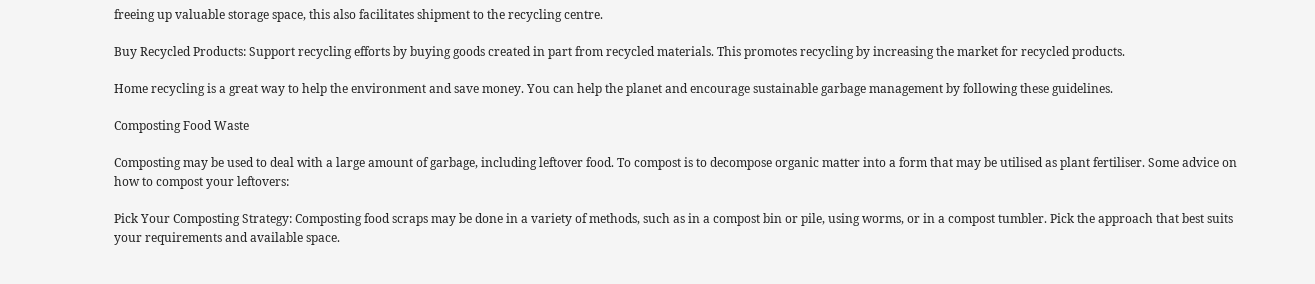freeing up valuable storage space, this also facilitates shipment to the recycling centre.

Buy Recycled Products: Support recycling efforts by buying goods created in part from recycled materials. This promotes recycling by increasing the market for recycled products.

Home recycling is a great way to help the environment and save money. You can help the planet and encourage sustainable garbage management by following these guidelines.

Composting Food Waste

Composting may be used to deal with a large amount of garbage, including leftover food. To compost is to decompose organic matter into a form that may be utilised as plant fertiliser. Some advice on how to compost your leftovers:

Pick Your Composting Strategy: Composting food scraps may be done in a variety of methods, such as in a compost bin or pile, using worms, or in a compost tumbler. Pick the approach that best suits your requirements and available space.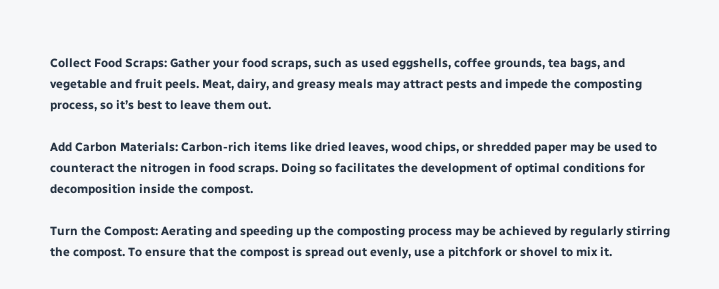Collect Food Scraps: Gather your food scraps, such as used eggshells, coffee grounds, tea bags, and vegetable and fruit peels. Meat, dairy, and greasy meals may attract pests and impede the composting process, so it’s best to leave them out.

Add Carbon Materials: Carbon-rich items like dried leaves, wood chips, or shredded paper may be used to counteract the nitrogen in food scraps. Doing so facilitates the development of optimal conditions for decomposition inside the compost.

Turn the Compost: Aerating and speeding up the composting process may be achieved by regularly stirring the compost. To ensure that the compost is spread out evenly, use a pitchfork or shovel to mix it.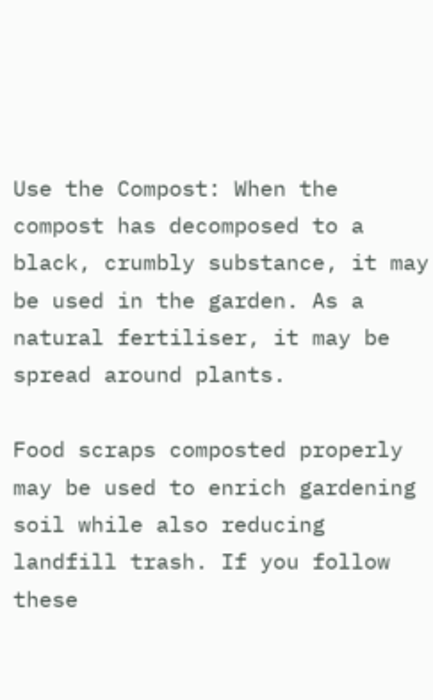Use the Compost: When the compost has decomposed to a black, crumbly substance, it may be used in the garden. As a natural fertiliser, it may be spread around plants.

Food scraps composted properly may be used to enrich gardening soil while also reducing landfill trash. If you follow these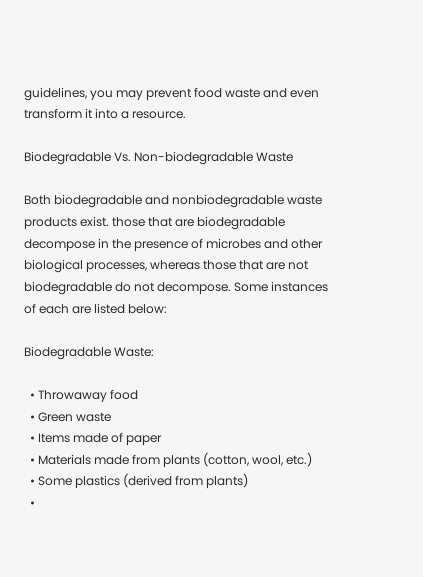guidelines, you may prevent food waste and even transform it into a resource.

Biodegradable Vs. Non-biodegradable Waste

Both biodegradable and nonbiodegradable waste products exist. those that are biodegradable decompose in the presence of microbes and other biological processes, whereas those that are not biodegradable do not decompose. Some instances of each are listed below:

Biodegradable Waste:

  • Throwaway food
  • Green waste
  • Items made of paper
  • Materials made from plants (cotton, wool, etc.)
  • Some plastics (derived from plants)
  •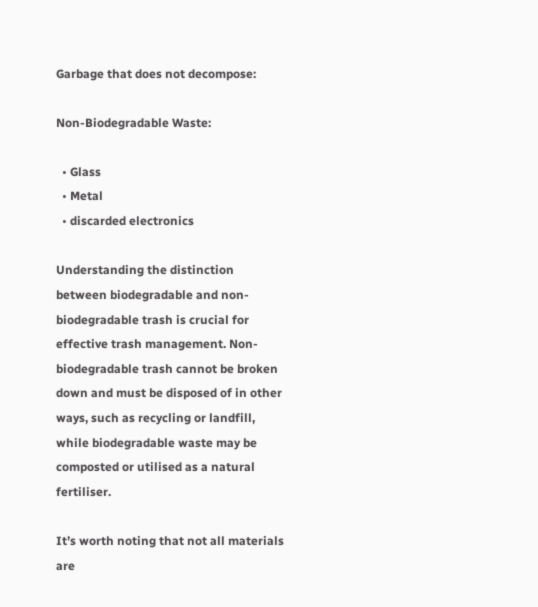Garbage that does not decompose:

Non-Biodegradable Waste:

  • Glass
  • Metal
  • discarded electronics

Understanding the distinction between biodegradable and non-biodegradable trash is crucial for effective trash management. Non-biodegradable trash cannot be broken down and must be disposed of in other ways, such as recycling or landfill, while biodegradable waste may be composted or utilised as a natural fertiliser.

It’s worth noting that not all materials are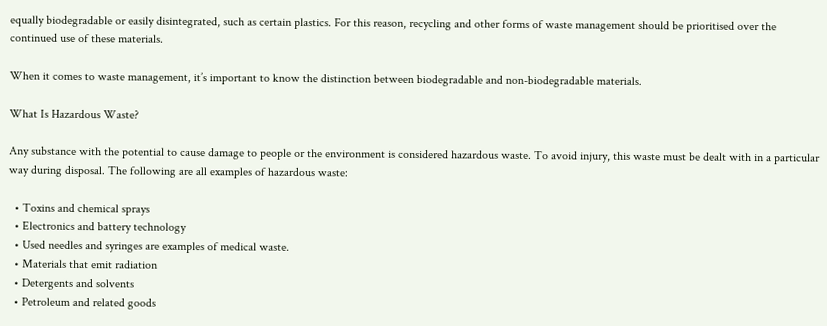equally biodegradable or easily disintegrated, such as certain plastics. For this reason, recycling and other forms of waste management should be prioritised over the continued use of these materials.

When it comes to waste management, it’s important to know the distinction between biodegradable and non-biodegradable materials.

What Is Hazardous Waste?

Any substance with the potential to cause damage to people or the environment is considered hazardous waste. To avoid injury, this waste must be dealt with in a particular way during disposal. The following are all examples of hazardous waste:

  • Toxins and chemical sprays
  • Electronics and battery technology
  • Used needles and syringes are examples of medical waste.
  • Materials that emit radiation
  • Detergents and solvents
  • Petroleum and related goods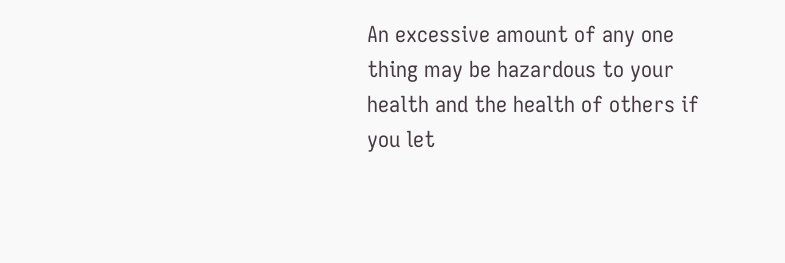An excessive amount of any one thing may be hazardous to your health and the health of others if you let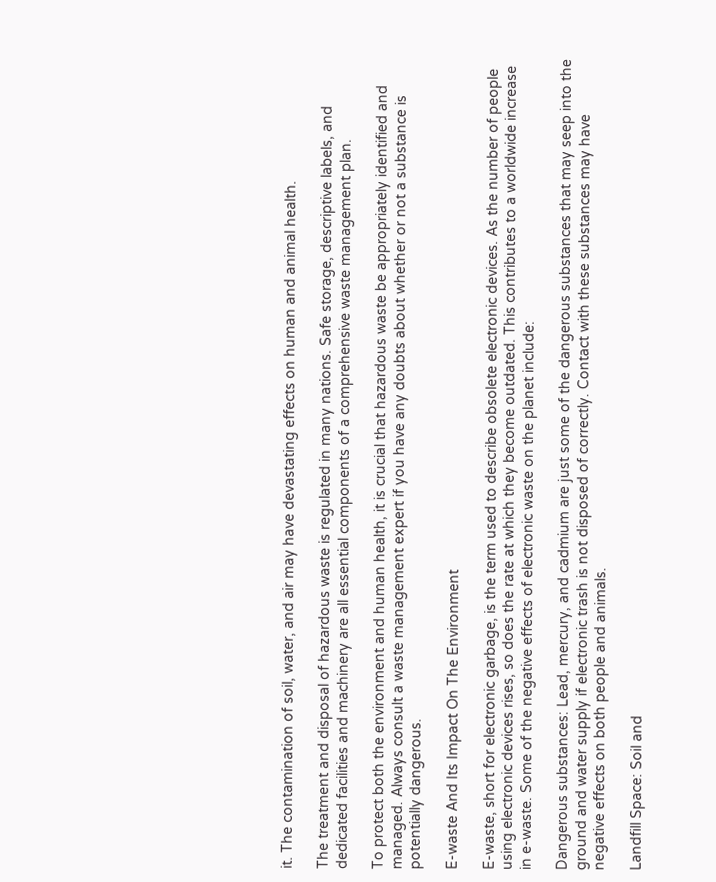it. The contamination of soil, water, and air may have devastating effects on human and animal health.

The treatment and disposal of hazardous waste is regulated in many nations. Safe storage, descriptive labels, and dedicated facilities and machinery are all essential components of a comprehensive waste management plan.

To protect both the environment and human health, it is crucial that hazardous waste be appropriately identified and managed. Always consult a waste management expert if you have any doubts about whether or not a substance is potentially dangerous.

E-waste And Its Impact On The Environment

E-waste, short for electronic garbage, is the term used to describe obsolete electronic devices. As the number of people using electronic devices rises, so does the rate at which they become outdated. This contributes to a worldwide increase in e-waste. Some of the negative effects of electronic waste on the planet include:

Dangerous substances: Lead, mercury, and cadmium are just some of the dangerous substances that may seep into the ground and water supply if electronic trash is not disposed of correctly. Contact with these substances may have negative effects on both people and animals.

Landfill Space: Soil and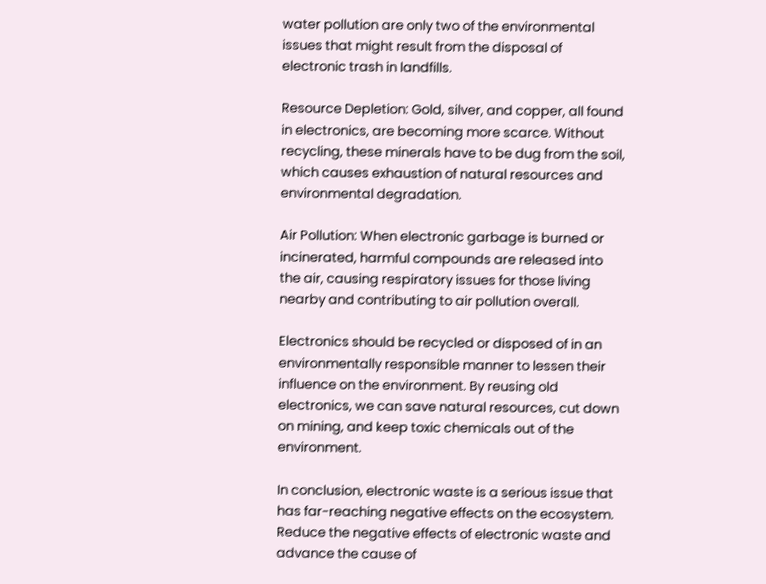water pollution are only two of the environmental issues that might result from the disposal of electronic trash in landfills.

Resource Depletion: Gold, silver, and copper, all found in electronics, are becoming more scarce. Without recycling, these minerals have to be dug from the soil, which causes exhaustion of natural resources and environmental degradation.

Air Pollution: When electronic garbage is burned or incinerated, harmful compounds are released into the air, causing respiratory issues for those living nearby and contributing to air pollution overall.

Electronics should be recycled or disposed of in an environmentally responsible manner to lessen their influence on the environment. By reusing old electronics, we can save natural resources, cut down on mining, and keep toxic chemicals out of the environment.

In conclusion, electronic waste is a serious issue that has far-reaching negative effects on the ecosystem. Reduce the negative effects of electronic waste and advance the cause of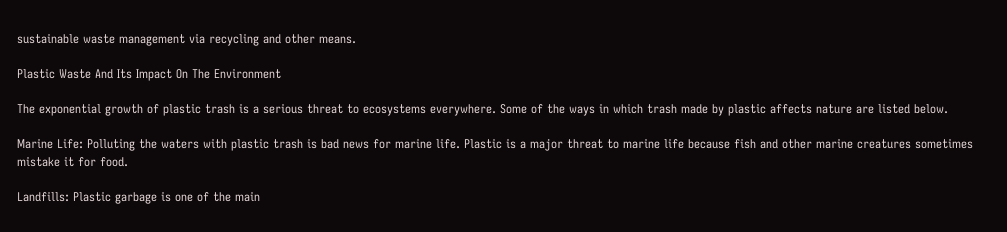sustainable waste management via recycling and other means.

Plastic Waste And Its Impact On The Environment

The exponential growth of plastic trash is a serious threat to ecosystems everywhere. Some of the ways in which trash made by plastic affects nature are listed below.

Marine Life: Polluting the waters with plastic trash is bad news for marine life. Plastic is a major threat to marine life because fish and other marine creatures sometimes mistake it for food.

Landfills: Plastic garbage is one of the main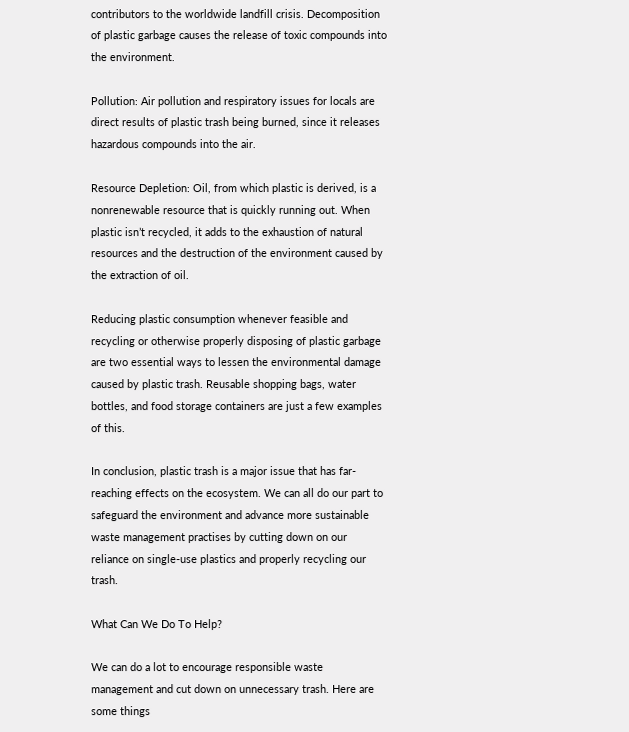contributors to the worldwide landfill crisis. Decomposition of plastic garbage causes the release of toxic compounds into the environment.

Pollution: Air pollution and respiratory issues for locals are direct results of plastic trash being burned, since it releases hazardous compounds into the air.

Resource Depletion: Oil, from which plastic is derived, is a nonrenewable resource that is quickly running out. When plastic isn’t recycled, it adds to the exhaustion of natural resources and the destruction of the environment caused by the extraction of oil.

Reducing plastic consumption whenever feasible and recycling or otherwise properly disposing of plastic garbage are two essential ways to lessen the environmental damage caused by plastic trash. Reusable shopping bags, water bottles, and food storage containers are just a few examples of this.

In conclusion, plastic trash is a major issue that has far-reaching effects on the ecosystem. We can all do our part to safeguard the environment and advance more sustainable waste management practises by cutting down on our reliance on single-use plastics and properly recycling our trash.

What Can We Do To Help?

We can do a lot to encourage responsible waste management and cut down on unnecessary trash. Here are some things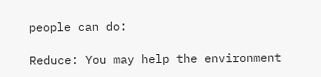people can do:

Reduce: You may help the environment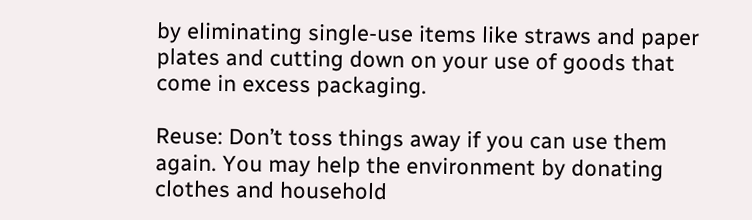by eliminating single-use items like straws and paper plates and cutting down on your use of goods that come in excess packaging.

Reuse: Don’t toss things away if you can use them again. You may help the environment by donating clothes and household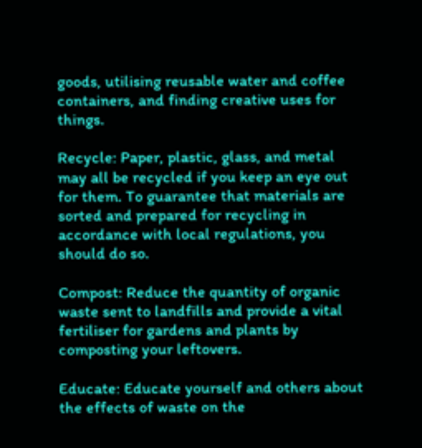goods, utilising reusable water and coffee containers, and finding creative uses for things.

Recycle: Paper, plastic, glass, and metal may all be recycled if you keep an eye out for them. To guarantee that materials are sorted and prepared for recycling in accordance with local regulations, you should do so.

Compost: Reduce the quantity of organic waste sent to landfills and provide a vital fertiliser for gardens and plants by composting your leftovers.

Educate: Educate yourself and others about the effects of waste on the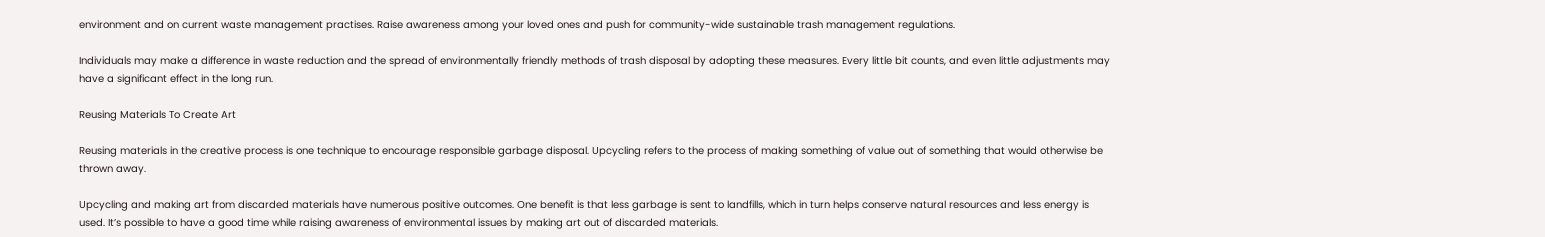environment and on current waste management practises. Raise awareness among your loved ones and push for community-wide sustainable trash management regulations.

Individuals may make a difference in waste reduction and the spread of environmentally friendly methods of trash disposal by adopting these measures. Every little bit counts, and even little adjustments may have a significant effect in the long run.

Reusing Materials To Create Art

Reusing materials in the creative process is one technique to encourage responsible garbage disposal. Upcycling refers to the process of making something of value out of something that would otherwise be thrown away.

Upcycling and making art from discarded materials have numerous positive outcomes. One benefit is that less garbage is sent to landfills, which in turn helps conserve natural resources and less energy is used. It’s possible to have a good time while raising awareness of environmental issues by making art out of discarded materials.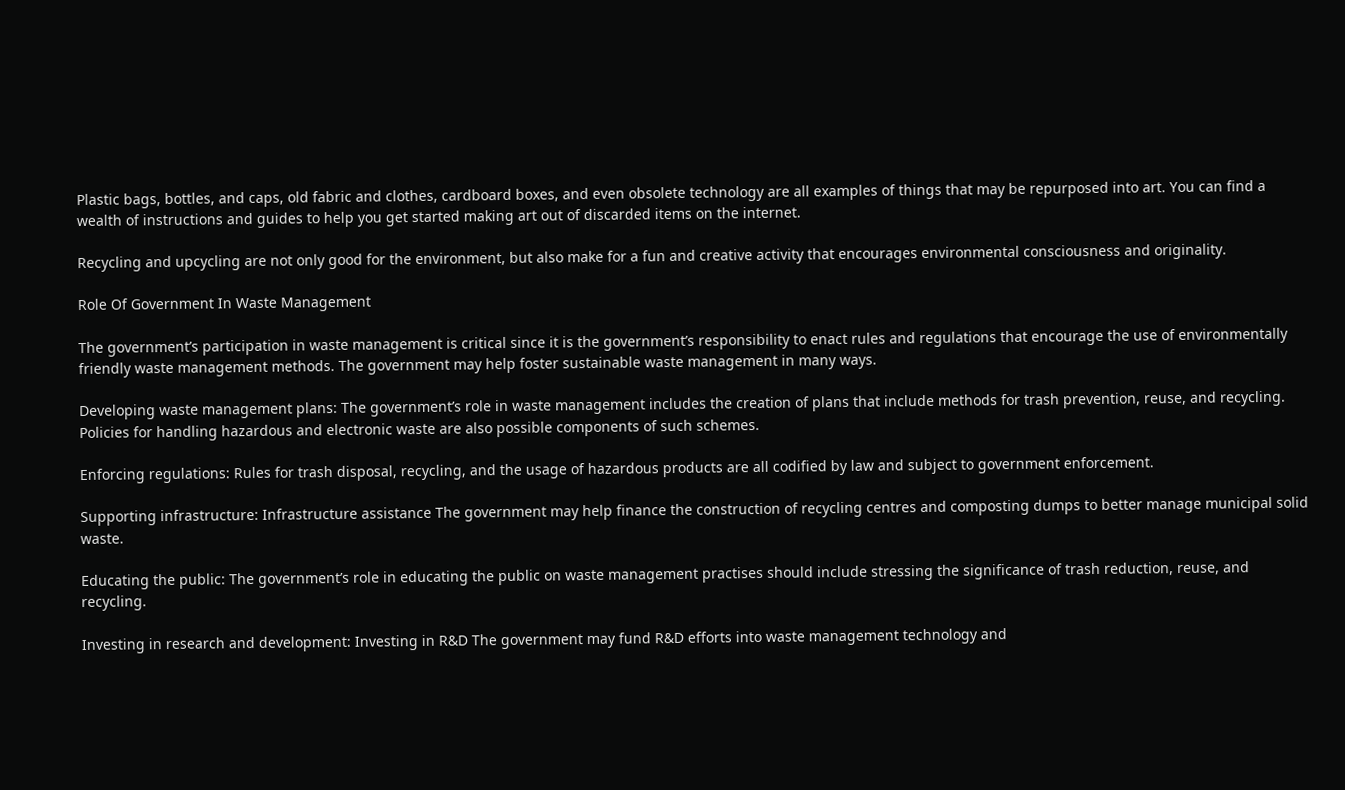Plastic bags, bottles, and caps, old fabric and clothes, cardboard boxes, and even obsolete technology are all examples of things that may be repurposed into art. You can find a wealth of instructions and guides to help you get started making art out of discarded items on the internet.

Recycling and upcycling are not only good for the environment, but also make for a fun and creative activity that encourages environmental consciousness and originality.

Role Of Government In Waste Management

The government’s participation in waste management is critical since it is the government’s responsibility to enact rules and regulations that encourage the use of environmentally friendly waste management methods. The government may help foster sustainable waste management in many ways.

Developing waste management plans: The government’s role in waste management includes the creation of plans that include methods for trash prevention, reuse, and recycling. Policies for handling hazardous and electronic waste are also possible components of such schemes.

Enforcing regulations: Rules for trash disposal, recycling, and the usage of hazardous products are all codified by law and subject to government enforcement.

Supporting infrastructure: Infrastructure assistance The government may help finance the construction of recycling centres and composting dumps to better manage municipal solid waste.

Educating the public: The government’s role in educating the public on waste management practises should include stressing the significance of trash reduction, reuse, and recycling.

Investing in research and development: Investing in R&D The government may fund R&D efforts into waste management technology and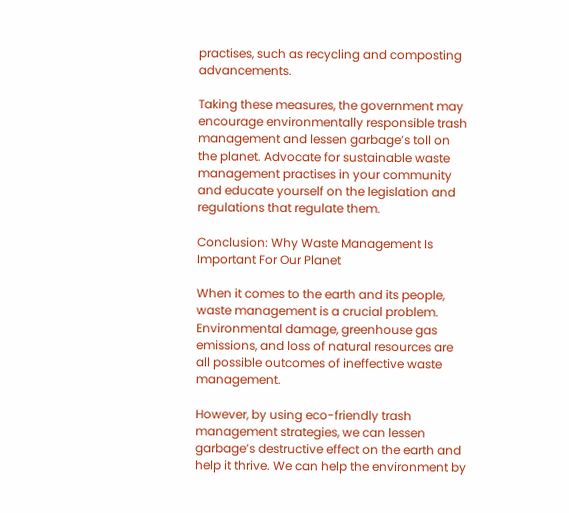practises, such as recycling and composting advancements.

Taking these measures, the government may encourage environmentally responsible trash management and lessen garbage’s toll on the planet. Advocate for sustainable waste management practises in your community and educate yourself on the legislation and regulations that regulate them.

Conclusion: Why Waste Management Is Important For Our Planet

When it comes to the earth and its people, waste management is a crucial problem. Environmental damage, greenhouse gas emissions, and loss of natural resources are all possible outcomes of ineffective waste management.

However, by using eco-friendly trash management strategies, we can lessen garbage’s destructive effect on the earth and help it thrive. We can help the environment by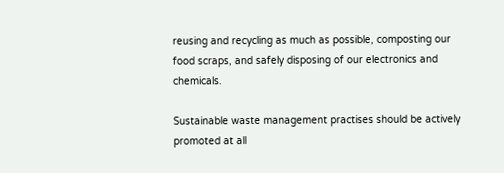reusing and recycling as much as possible, composting our food scraps, and safely disposing of our electronics and chemicals.

Sustainable waste management practises should be actively promoted at all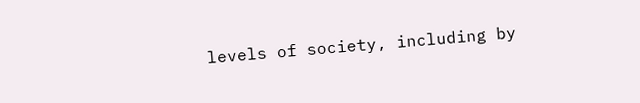levels of society, including by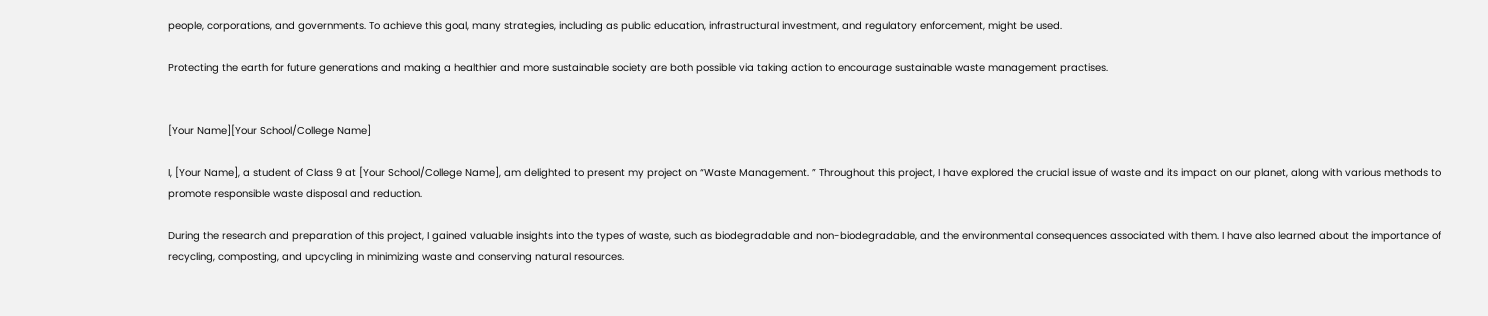people, corporations, and governments. To achieve this goal, many strategies, including as public education, infrastructural investment, and regulatory enforcement, might be used.

Protecting the earth for future generations and making a healthier and more sustainable society are both possible via taking action to encourage sustainable waste management practises.


[Your Name][Your School/College Name]

I, [Your Name], a student of Class 9 at [Your School/College Name], am delighted to present my project on “Waste Management. ” Throughout this project, I have explored the crucial issue of waste and its impact on our planet, along with various methods to promote responsible waste disposal and reduction.

During the research and preparation of this project, I gained valuable insights into the types of waste, such as biodegradable and non-biodegradable, and the environmental consequences associated with them. I have also learned about the importance of recycling, composting, and upcycling in minimizing waste and conserving natural resources.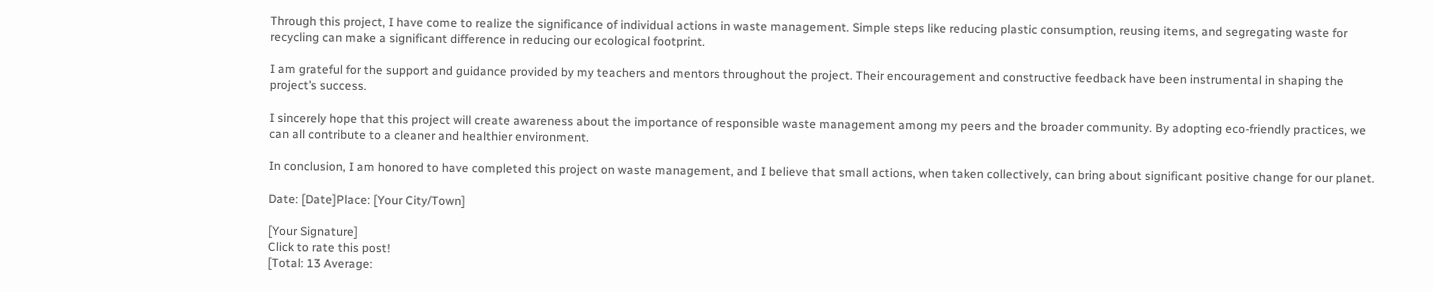Through this project, I have come to realize the significance of individual actions in waste management. Simple steps like reducing plastic consumption, reusing items, and segregating waste for recycling can make a significant difference in reducing our ecological footprint.

I am grateful for the support and guidance provided by my teachers and mentors throughout the project. Their encouragement and constructive feedback have been instrumental in shaping the project’s success.

I sincerely hope that this project will create awareness about the importance of responsible waste management among my peers and the broader community. By adopting eco-friendly practices, we can all contribute to a cleaner and healthier environment.

In conclusion, I am honored to have completed this project on waste management, and I believe that small actions, when taken collectively, can bring about significant positive change for our planet.

Date: [Date]Place: [Your City/Town]

[Your Signature]
Click to rate this post!
[Total: 13 Average: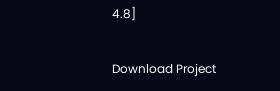4.8]

Download Project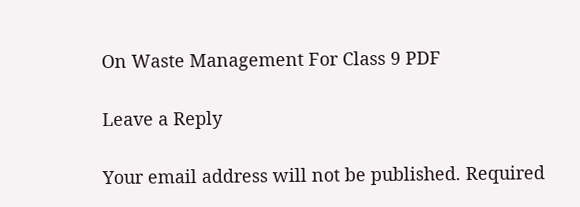On Waste Management For Class 9 PDF

Leave a Reply

Your email address will not be published. Required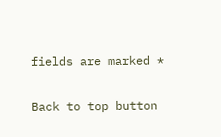fields are marked *

Back to top button